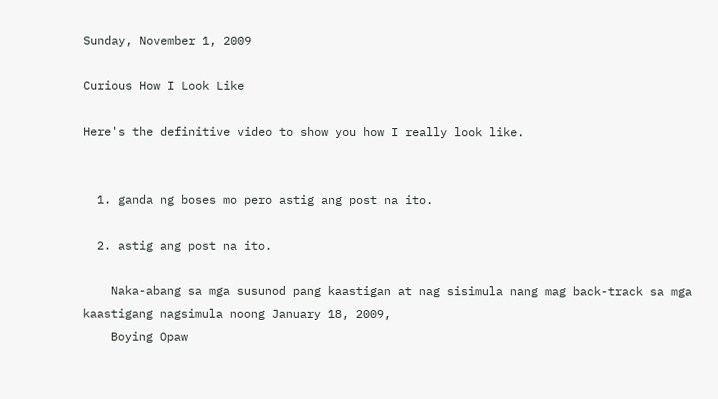Sunday, November 1, 2009

Curious How I Look Like

Here's the definitive video to show you how I really look like.


  1. ganda ng boses mo pero astig ang post na ito.

  2. astig ang post na ito.

    Naka-abang sa mga susunod pang kaastigan at nag sisimula nang mag back-track sa mga kaastigang nagsimula noong January 18, 2009,
    Boying Opaw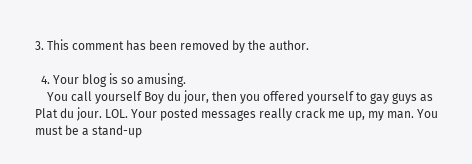3. This comment has been removed by the author.

  4. Your blog is so amusing.
    You call yourself Boy du jour, then you offered yourself to gay guys as Plat du jour. LOL. Your posted messages really crack me up, my man. You must be a stand-up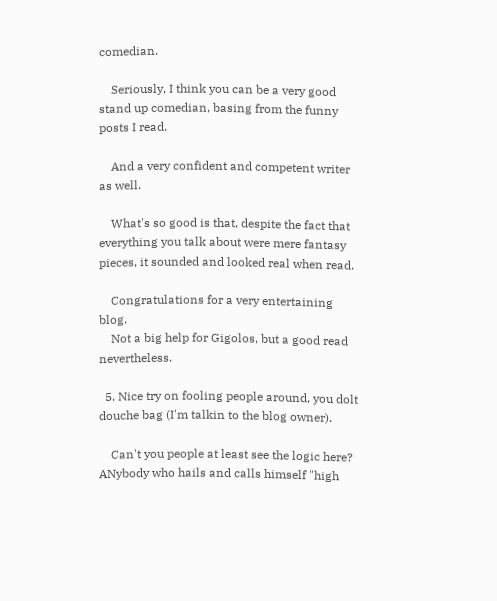comedian.

    Seriously, I think you can be a very good stand up comedian, basing from the funny posts I read.

    And a very confident and competent writer as well.

    What's so good is that, despite the fact that everything you talk about were mere fantasy pieces, it sounded and looked real when read.

    Congratulations for a very entertaining blog.
    Not a big help for Gigolos, but a good read nevertheless.

  5. Nice try on fooling people around, you dolt douche bag (I'm talkin to the blog owner).

    Can't you people at least see the logic here? ANybody who hails and calls himself "high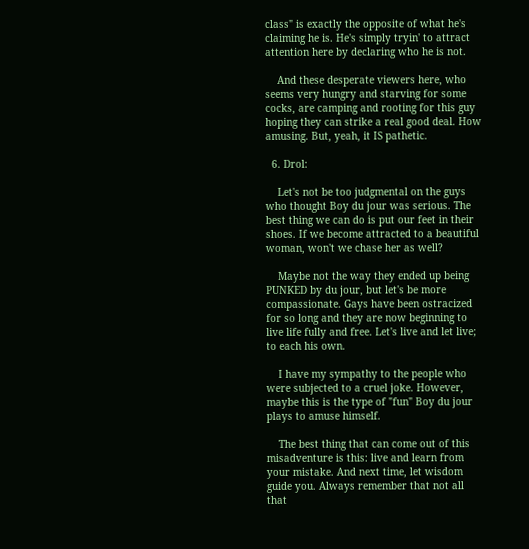class" is exactly the opposite of what he's claiming he is. He's simply tryin' to attract attention here by declaring who he is not.

    And these desperate viewers here, who seems very hungry and starving for some cocks, are camping and rooting for this guy hoping they can strike a real good deal. How amusing. But, yeah, it IS pathetic.

  6. Drol:

    Let's not be too judgmental on the guys who thought Boy du jour was serious. The best thing we can do is put our feet in their shoes. If we become attracted to a beautiful woman, won't we chase her as well?

    Maybe not the way they ended up being PUNKED by du jour, but let's be more compassionate. Gays have been ostracized for so long and they are now beginning to live life fully and free. Let's live and let live; to each his own.

    I have my sympathy to the people who were subjected to a cruel joke. However, maybe this is the type of "fun" Boy du jour plays to amuse himself.

    The best thing that can come out of this misadventure is this: live and learn from your mistake. And next time, let wisdom guide you. Always remember that not all that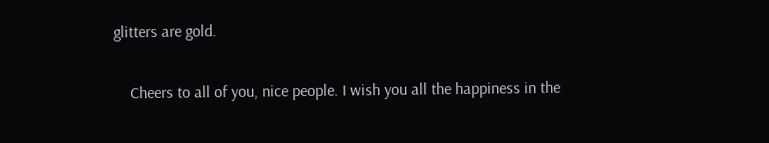glitters are gold.

    Cheers to all of you, nice people. I wish you all the happiness in the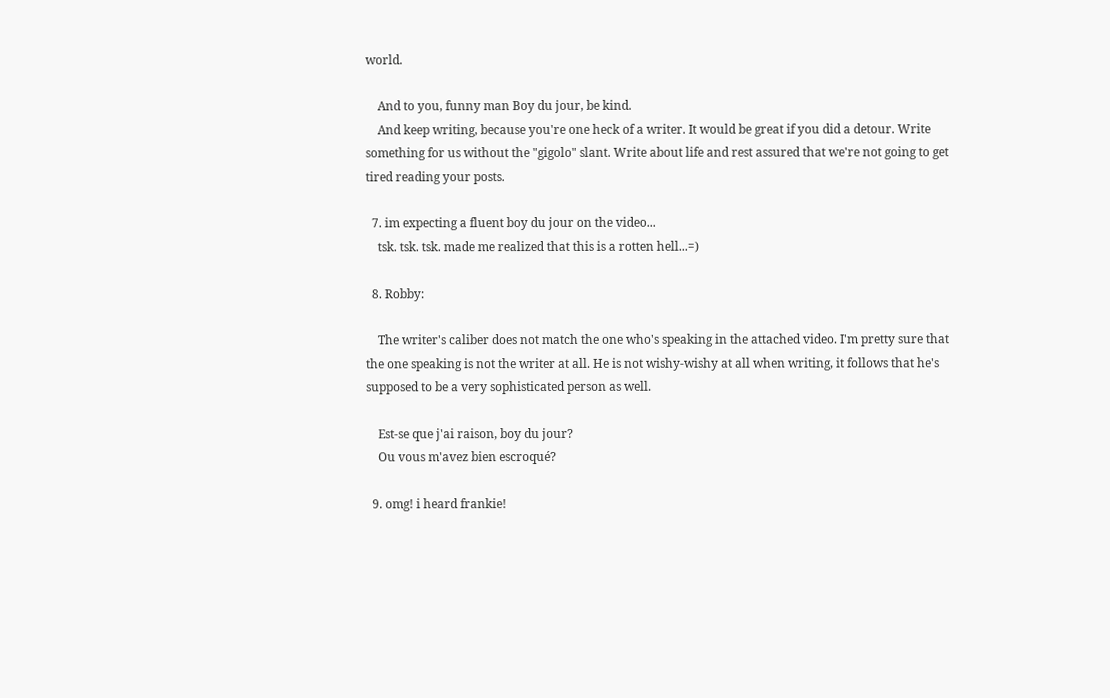world.

    And to you, funny man Boy du jour, be kind.
    And keep writing, because you're one heck of a writer. It would be great if you did a detour. Write something for us without the "gigolo" slant. Write about life and rest assured that we're not going to get tired reading your posts.

  7. im expecting a fluent boy du jour on the video...
    tsk. tsk. tsk. made me realized that this is a rotten hell...=)

  8. Robby:

    The writer's caliber does not match the one who's speaking in the attached video. I'm pretty sure that the one speaking is not the writer at all. He is not wishy-wishy at all when writing, it follows that he's supposed to be a very sophisticated person as well.

    Est-se que j'ai raison, boy du jour?
    Ou vous m'avez bien escroqué?

  9. omg! i heard frankie!